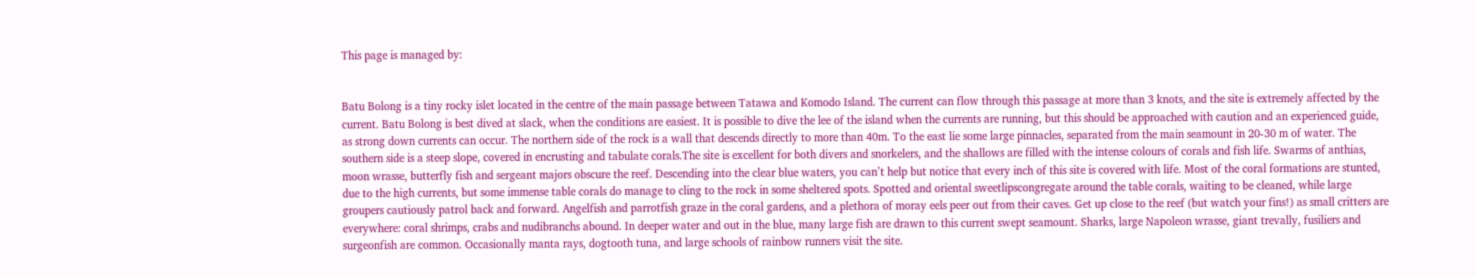This page is managed by:


Batu Bolong is a tiny rocky islet located in the centre of the main passage between Tatawa and Komodo Island. The current can flow through this passage at more than 3 knots, and the site is extremely affected by the current. Batu Bolong is best dived at slack, when the conditions are easiest. It is possible to dive the lee of the island when the currents are running, but this should be approached with caution and an experienced guide, as strong down currents can occur. The northern side of the rock is a wall that descends directly to more than 40m. To the east lie some large pinnacles, separated from the main seamount in 20-30 m of water. The southern side is a steep slope, covered in encrusting and tabulate corals.The site is excellent for both divers and snorkelers, and the shallows are filled with the intense colours of corals and fish life. Swarms of anthias, moon wrasse, butterfly fish and sergeant majors obscure the reef. Descending into the clear blue waters, you can’t help but notice that every inch of this site is covered with life. Most of the coral formations are stunted, due to the high currents, but some immense table corals do manage to cling to the rock in some sheltered spots. Spotted and oriental sweetlipscongregate around the table corals, waiting to be cleaned, while large groupers cautiously patrol back and forward. Angelfish and parrotfish graze in the coral gardens, and a plethora of moray eels peer out from their caves. Get up close to the reef (but watch your fins!) as small critters are everywhere: coral shrimps, crabs and nudibranchs abound. In deeper water and out in the blue, many large fish are drawn to this current swept seamount. Sharks, large Napoleon wrasse, giant trevally, fusiliers and surgeonfish are common. Occasionally manta rays, dogtooth tuna, and large schools of rainbow runners visit the site.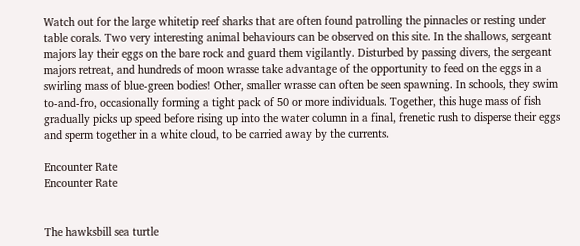Watch out for the large whitetip reef sharks that are often found patrolling the pinnacles or resting under table corals. Two very interesting animal behaviours can be observed on this site. In the shallows, sergeant majors lay their eggs on the bare rock and guard them vigilantly. Disturbed by passing divers, the sergeant majors retreat, and hundreds of moon wrasse take advantage of the opportunity to feed on the eggs in a swirling mass of blue-green bodies! Other, smaller wrasse can often be seen spawning. In schools, they swim to-and-fro, occasionally forming a tight pack of 50 or more individuals. Together, this huge mass of fish gradually picks up speed before rising up into the water column in a final, frenetic rush to disperse their eggs and sperm together in a white cloud, to be carried away by the currents.

Encounter Rate
Encounter Rate


The hawksbill sea turtle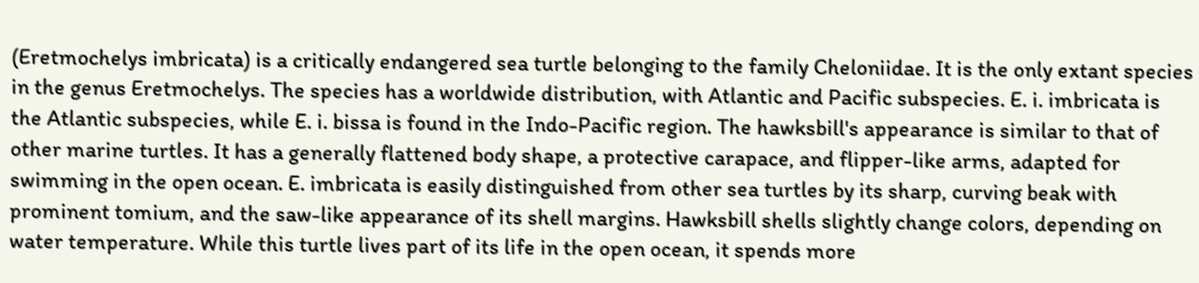(Eretmochelys imbricata) is a critically endangered sea turtle belonging to the family Cheloniidae. It is the only extant species in the genus Eretmochelys. The species has a worldwide distribution, with Atlantic and Pacific subspecies. E. i. imbricata is the Atlantic subspecies, while E. i. bissa is found in the Indo-Pacific region. The hawksbill's appearance is similar to that of other marine turtles. It has a generally flattened body shape, a protective carapace, and flipper-like arms, adapted for swimming in the open ocean. E. imbricata is easily distinguished from other sea turtles by its sharp, curving beak with prominent tomium, and the saw-like appearance of its shell margins. Hawksbill shells slightly change colors, depending on water temperature. While this turtle lives part of its life in the open ocean, it spends more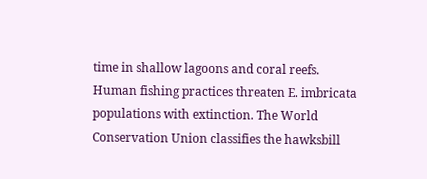time in shallow lagoons and coral reefs. Human fishing practices threaten E. imbricata populations with extinction. The World Conservation Union classifies the hawksbill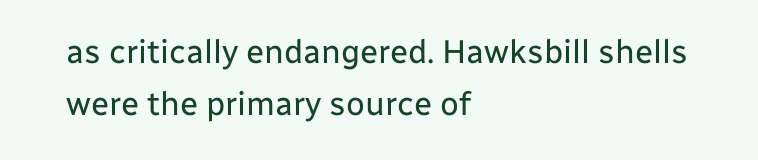as critically endangered. Hawksbill shells were the primary source of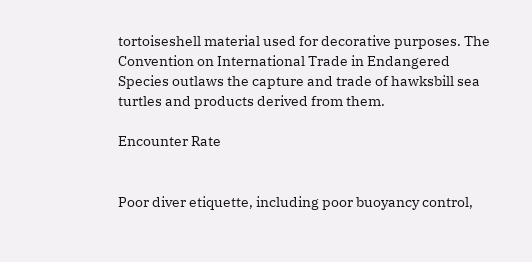tortoiseshell material used for decorative purposes. The Convention on International Trade in Endangered Species outlaws the capture and trade of hawksbill sea turtles and products derived from them.

Encounter Rate


Poor diver etiquette, including poor buoyancy control,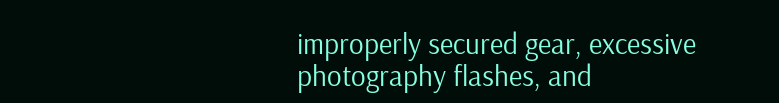improperly secured gear, excessive photography flashes, and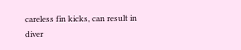careless fin kicks, can result in diver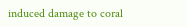induced damage to coral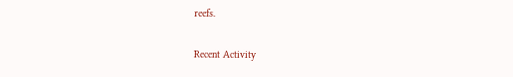reefs.

Recent Activity